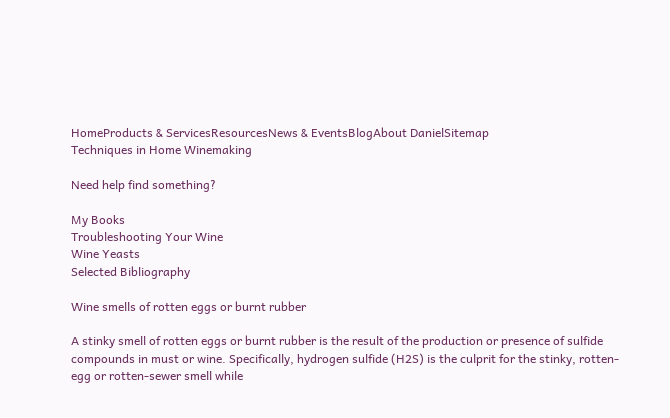HomeProducts & ServicesResourcesNews & EventsBlogAbout DanielSitemap
Techniques in Home Winemaking

Need help find something?

My Books
Troubleshooting Your Wine
Wine Yeasts
Selected Bibliography

Wine smells of rotten eggs or burnt rubber

A stinky smell of rotten eggs or burnt rubber is the result of the production or presence of sulfide compounds in must or wine. Specifically, hydrogen sulfide (H2S) is the culprit for the stinky, rotten-egg or rotten-sewer smell while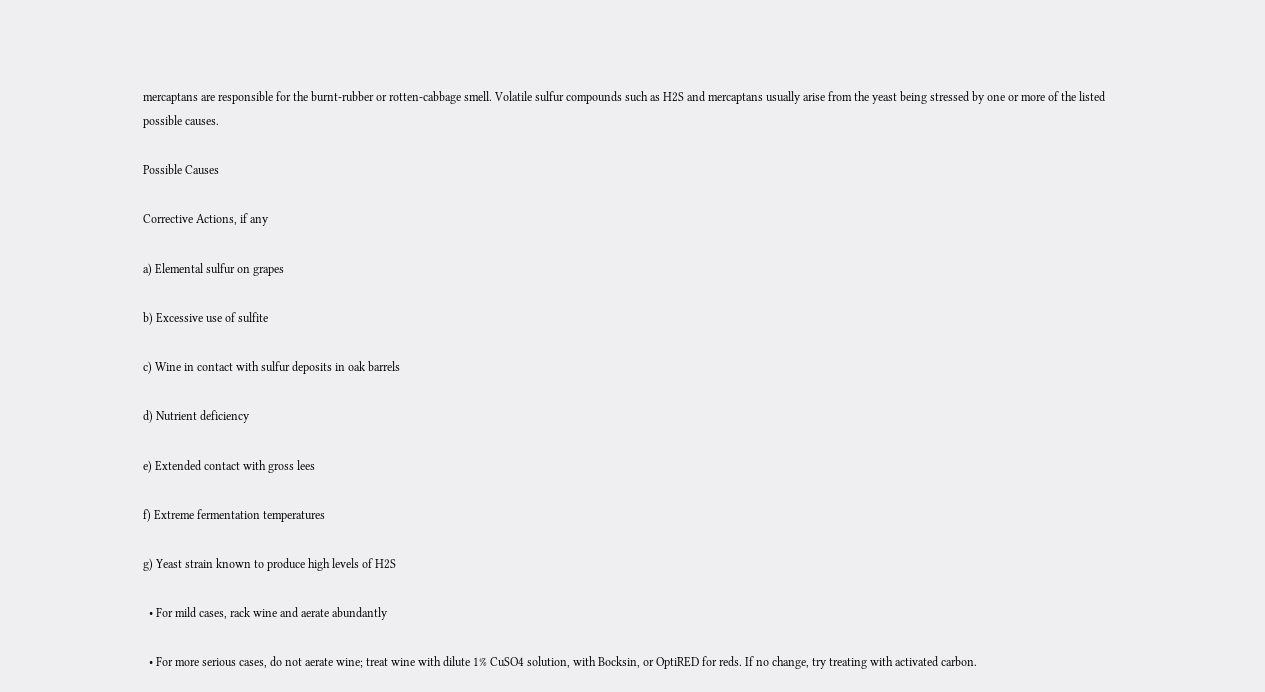mercaptans are responsible for the burnt-rubber or rotten-cabbage smell. Volatile sulfur compounds such as H2S and mercaptans usually arise from the yeast being stressed by one or more of the listed possible causes.

Possible Causes

Corrective Actions, if any

a) Elemental sulfur on grapes

b) Excessive use of sulfite

c) Wine in contact with sulfur deposits in oak barrels

d) Nutrient deficiency

e) Extended contact with gross lees

f) Extreme fermentation temperatures

g) Yeast strain known to produce high levels of H2S

  • For mild cases, rack wine and aerate abundantly

  • For more serious cases, do not aerate wine; treat wine with dilute 1% CuSO4 solution, with Bocksin, or OptiRED for reds. If no change, try treating with activated carbon.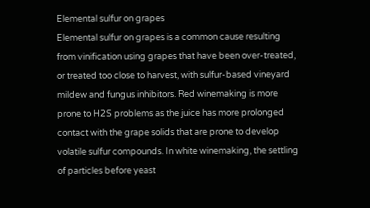Elemental sulfur on grapes
Elemental sulfur on grapes is a common cause resulting from vinification using grapes that have been over-treated, or treated too close to harvest, with sulfur-based vineyard mildew and fungus inhibitors. Red winemaking is more prone to H2S problems as the juice has more prolonged contact with the grape solids that are prone to develop volatile sulfur compounds. In white winemaking, the settling of particles before yeast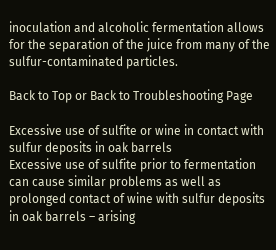inoculation and alcoholic fermentation allows for the separation of the juice from many of the sulfur-contaminated particles.

Back to Top or Back to Troubleshooting Page

Excessive use of sulfite or wine in contact with sulfur deposits in oak barrels
Excessive use of sulfite prior to fermentation can cause similar problems as well as prolonged contact of wine with sulfur deposits in oak barrels – arising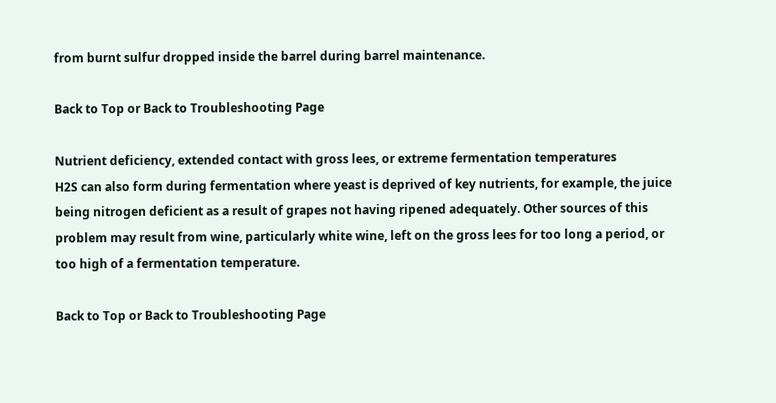from burnt sulfur dropped inside the barrel during barrel maintenance.

Back to Top or Back to Troubleshooting Page

Nutrient deficiency, extended contact with gross lees, or extreme fermentation temperatures
H2S can also form during fermentation where yeast is deprived of key nutrients, for example, the juice being nitrogen deficient as a result of grapes not having ripened adequately. Other sources of this problem may result from wine, particularly white wine, left on the gross lees for too long a period, or too high of a fermentation temperature.

Back to Top or Back to Troubleshooting Page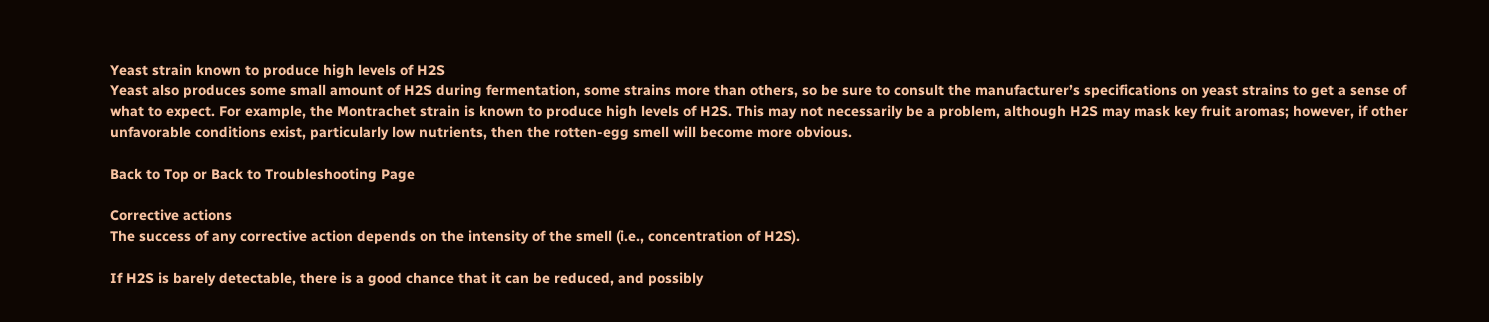Yeast strain known to produce high levels of H2S
Yeast also produces some small amount of H2S during fermentation, some strains more than others, so be sure to consult the manufacturer’s specifications on yeast strains to get a sense of what to expect. For example, the Montrachet strain is known to produce high levels of H2S. This may not necessarily be a problem, although H2S may mask key fruit aromas; however, if other unfavorable conditions exist, particularly low nutrients, then the rotten-egg smell will become more obvious.

Back to Top or Back to Troubleshooting Page

Corrective actions
The success of any corrective action depends on the intensity of the smell (i.e., concentration of H2S).

If H2S is barely detectable, there is a good chance that it can be reduced, and possibly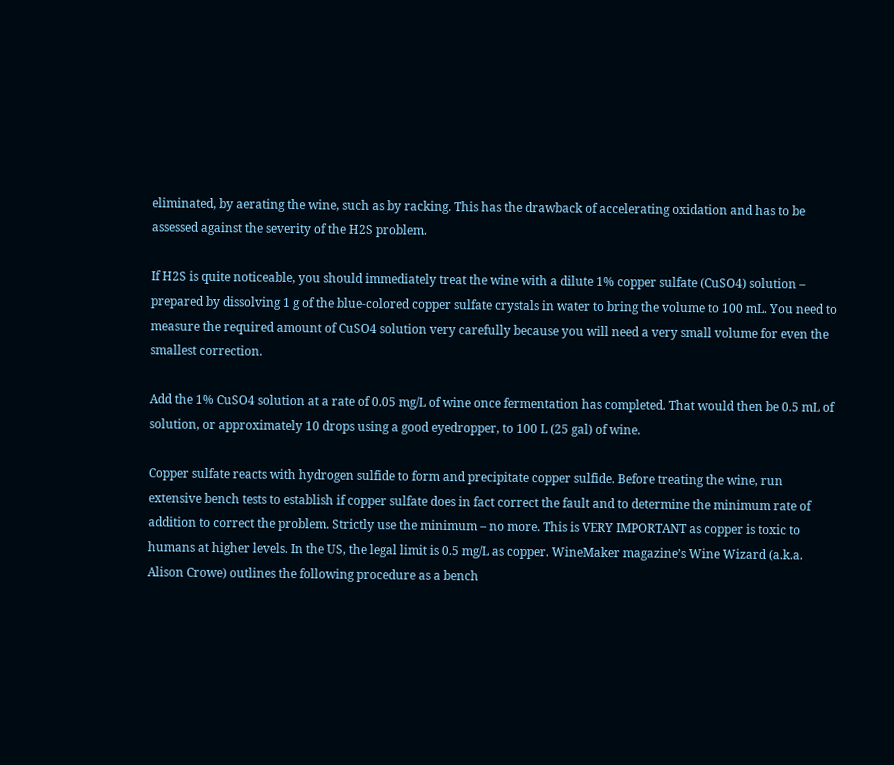eliminated, by aerating the wine, such as by racking. This has the drawback of accelerating oxidation and has to be assessed against the severity of the H2S problem.

If H2S is quite noticeable, you should immediately treat the wine with a dilute 1% copper sulfate (CuSO4) solution – prepared by dissolving 1 g of the blue-colored copper sulfate crystals in water to bring the volume to 100 mL. You need to measure the required amount of CuSO4 solution very carefully because you will need a very small volume for even the smallest correction.

Add the 1% CuSO4 solution at a rate of 0.05 mg/L of wine once fermentation has completed. That would then be 0.5 mL of solution, or approximately 10 drops using a good eyedropper, to 100 L (25 gal) of wine.

Copper sulfate reacts with hydrogen sulfide to form and precipitate copper sulfide. Before treating the wine, run extensive bench tests to establish if copper sulfate does in fact correct the fault and to determine the minimum rate of addition to correct the problem. Strictly use the minimum – no more. This is VERY IMPORTANT as copper is toxic to humans at higher levels. In the US, the legal limit is 0.5 mg/L as copper. WineMaker magazine’s Wine Wizard (a.k.a. Alison Crowe) outlines the following procedure as a bench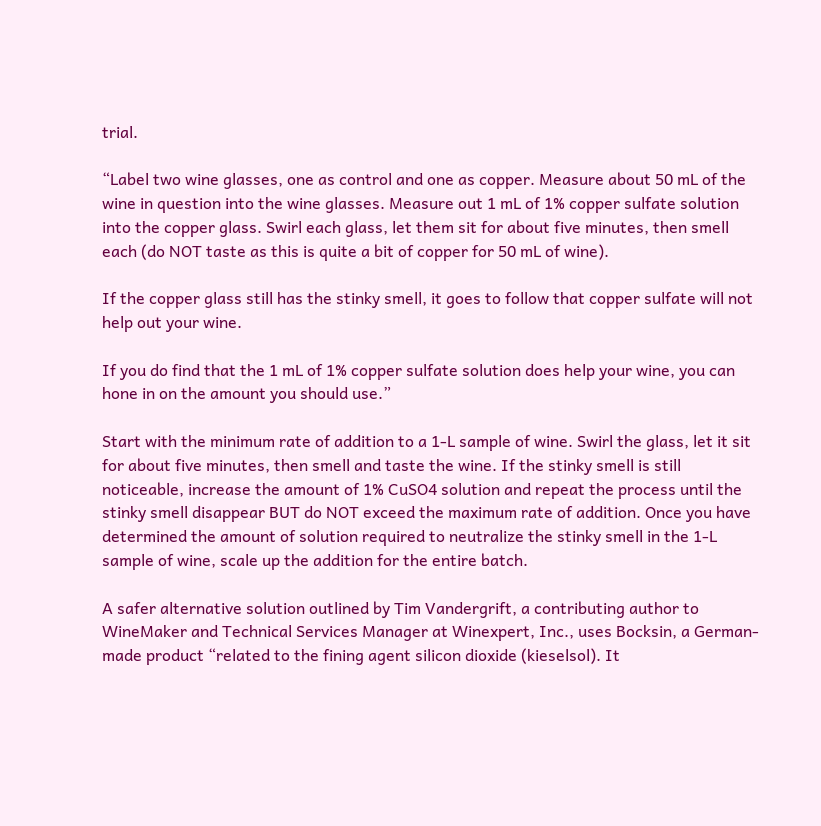trial.

“Label two wine glasses, one as control and one as copper. Measure about 50 mL of the wine in question into the wine glasses. Measure out 1 mL of 1% copper sulfate solution into the copper glass. Swirl each glass, let them sit for about five minutes, then smell each (do NOT taste as this is quite a bit of copper for 50 mL of wine).

If the copper glass still has the stinky smell, it goes to follow that copper sulfate will not help out your wine.

If you do find that the 1 mL of 1% copper sulfate solution does help your wine, you can hone in on the amount you should use.”

Start with the minimum rate of addition to a 1-L sample of wine. Swirl the glass, let it sit for about five minutes, then smell and taste the wine. If the stinky smell is still noticeable, increase the amount of 1% CuSO4 solution and repeat the process until the stinky smell disappear BUT do NOT exceed the maximum rate of addition. Once you have determined the amount of solution required to neutralize the stinky smell in the 1-L sample of wine, scale up the addition for the entire batch.

A safer alternative solution outlined by Tim Vandergrift, a contributing author to WineMaker and Technical Services Manager at Winexpert, Inc., uses Bocksin, a German-made product “related to the fining agent silicon dioxide (kieselsol). It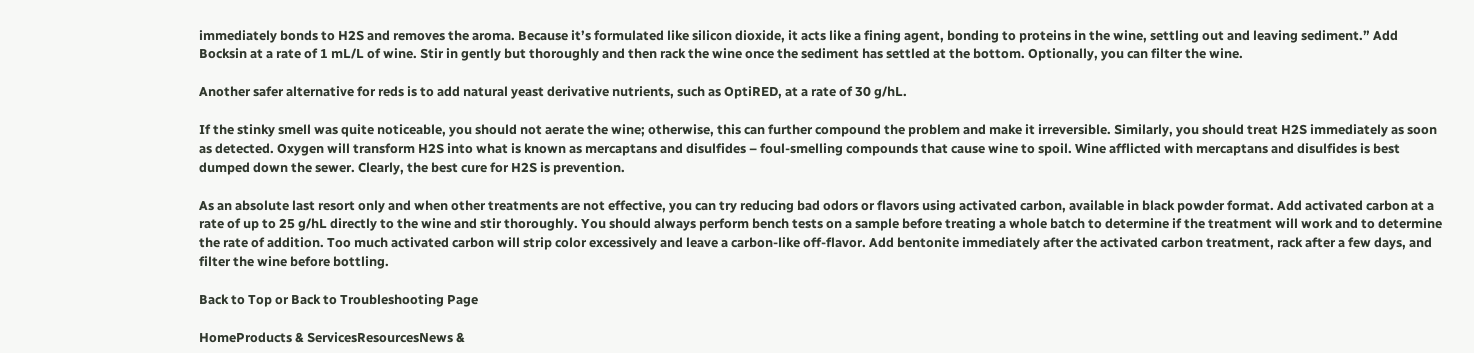immediately bonds to H2S and removes the aroma. Because it’s formulated like silicon dioxide, it acts like a fining agent, bonding to proteins in the wine, settling out and leaving sediment.” Add Bocksin at a rate of 1 mL/L of wine. Stir in gently but thoroughly and then rack the wine once the sediment has settled at the bottom. Optionally, you can filter the wine.

Another safer alternative for reds is to add natural yeast derivative nutrients, such as OptiRED, at a rate of 30 g/hL.

If the stinky smell was quite noticeable, you should not aerate the wine; otherwise, this can further compound the problem and make it irreversible. Similarly, you should treat H2S immediately as soon as detected. Oxygen will transform H2S into what is known as mercaptans and disulfides – foul-smelling compounds that cause wine to spoil. Wine afflicted with mercaptans and disulfides is best dumped down the sewer. Clearly, the best cure for H2S is prevention.

As an absolute last resort only and when other treatments are not effective, you can try reducing bad odors or flavors using activated carbon, available in black powder format. Add activated carbon at a rate of up to 25 g/hL directly to the wine and stir thoroughly. You should always perform bench tests on a sample before treating a whole batch to determine if the treatment will work and to determine the rate of addition. Too much activated carbon will strip color excessively and leave a carbon-like off-flavor. Add bentonite immediately after the activated carbon treatment, rack after a few days, and filter the wine before bottling.

Back to Top or Back to Troubleshooting Page

HomeProducts & ServicesResourcesNews &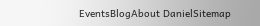EventsBlogAbout DanielSitemap